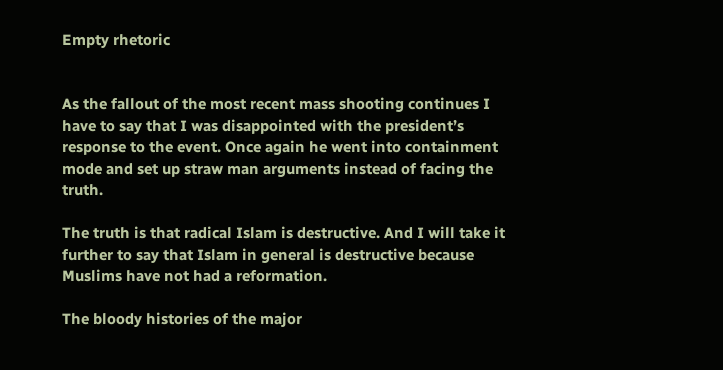Empty rhetoric


As the fallout of the most recent mass shooting continues I have to say that I was disappointed with the president’s response to the event. Once again he went into containment mode and set up straw man arguments instead of facing the truth.

The truth is that radical Islam is destructive. And I will take it further to say that Islam in general is destructive because Muslims have not had a reformation.

The bloody histories of the major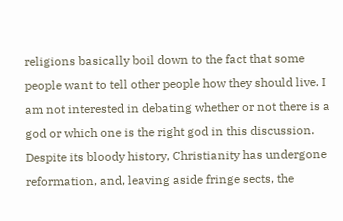religions basically boil down to the fact that some people want to tell other people how they should live. I am not interested in debating whether or not there is a god or which one is the right god in this discussion. Despite its bloody history, Christianity has undergone reformation, and, leaving aside fringe sects, the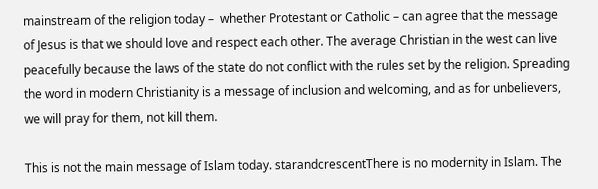mainstream of the religion today –  whether Protestant or Catholic – can agree that the message of Jesus is that we should love and respect each other. The average Christian in the west can live peacefully because the laws of the state do not conflict with the rules set by the religion. Spreading the word in modern Christianity is a message of inclusion and welcoming, and as for unbelievers, we will pray for them, not kill them.

This is not the main message of Islam today. starandcrescentThere is no modernity in Islam. The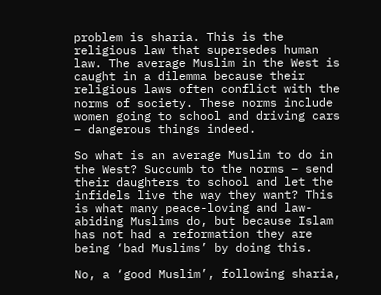problem is sharia. This is the religious law that supersedes human law. The average Muslim in the West is caught in a dilemma because their religious laws often conflict with the norms of society. These norms include women going to school and driving cars – dangerous things indeed.

So what is an average Muslim to do in the West? Succumb to the norms – send their daughters to school and let the infidels live the way they want? This is what many peace-loving and law-abiding Muslims do, but because Islam has not had a reformation they are being ‘bad Muslims’ by doing this.

No, a ‘good Muslim’, following sharia,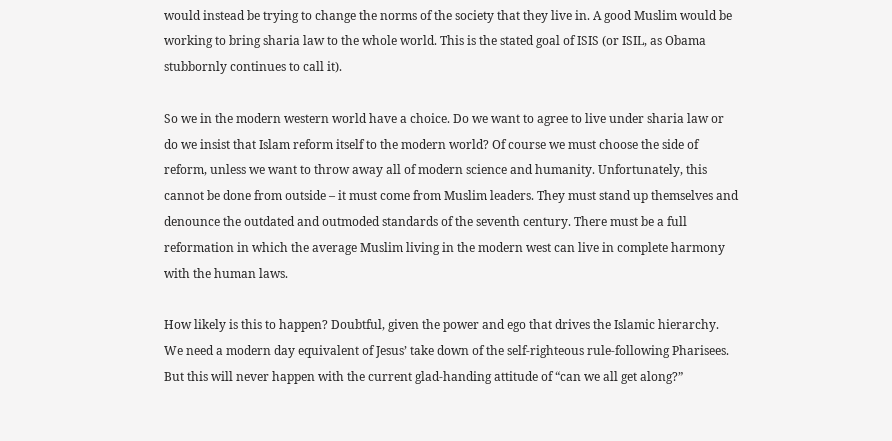would instead be trying to change the norms of the society that they live in. A good Muslim would be working to bring sharia law to the whole world. This is the stated goal of ISIS (or ISIL, as Obama stubbornly continues to call it).

So we in the modern western world have a choice. Do we want to agree to live under sharia law or do we insist that Islam reform itself to the modern world? Of course we must choose the side of reform, unless we want to throw away all of modern science and humanity. Unfortunately, this cannot be done from outside – it must come from Muslim leaders. They must stand up themselves and denounce the outdated and outmoded standards of the seventh century. There must be a full reformation in which the average Muslim living in the modern west can live in complete harmony with the human laws.

How likely is this to happen? Doubtful, given the power and ego that drives the Islamic hierarchy. We need a modern day equivalent of Jesus’ take down of the self-righteous rule-following Pharisees. But this will never happen with the current glad-handing attitude of “can we all get along?”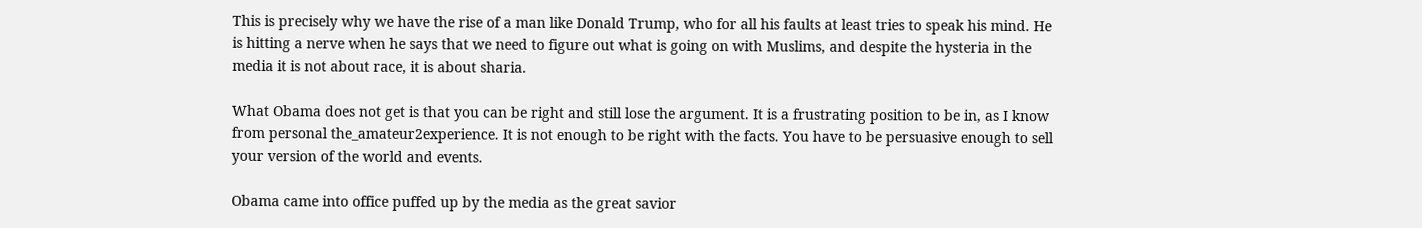This is precisely why we have the rise of a man like Donald Trump, who for all his faults at least tries to speak his mind. He is hitting a nerve when he says that we need to figure out what is going on with Muslims, and despite the hysteria in the media it is not about race, it is about sharia.

What Obama does not get is that you can be right and still lose the argument. It is a frustrating position to be in, as I know from personal the_amateur2experience. It is not enough to be right with the facts. You have to be persuasive enough to sell your version of the world and events.

Obama came into office puffed up by the media as the great savior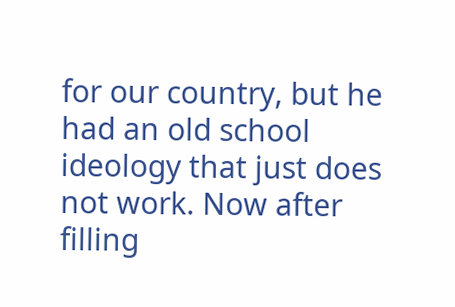for our country, but he had an old school ideology that just does not work. Now after filling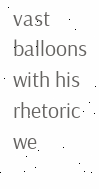vast balloons with his rhetoric we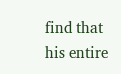find that his entire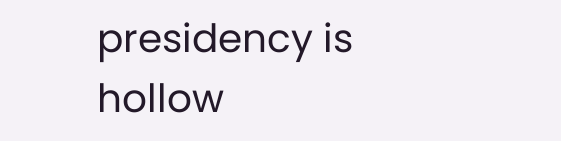presidency is hollow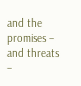and the promises – and threats –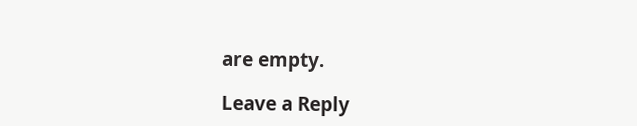are empty.

Leave a Reply